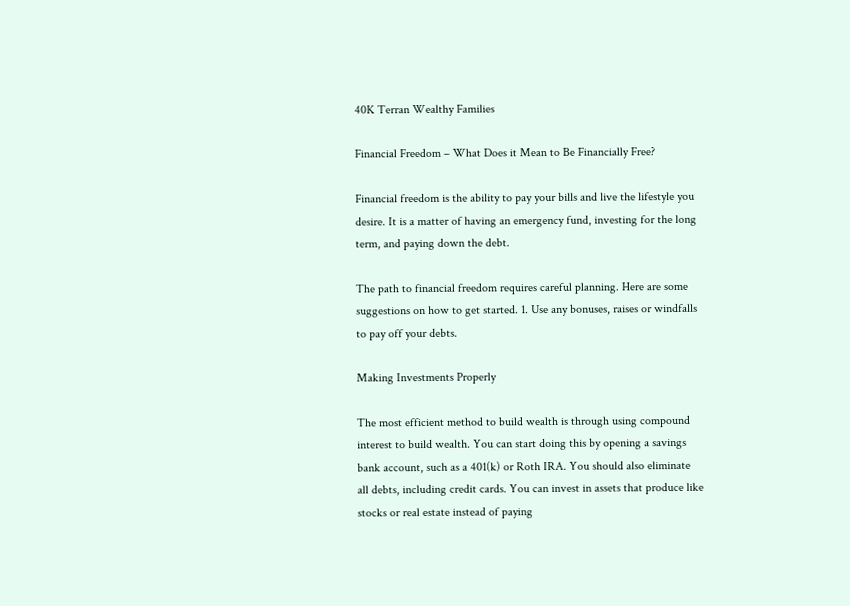40K Terran Wealthy Families

Financial Freedom – What Does it Mean to Be Financially Free?

Financial freedom is the ability to pay your bills and live the lifestyle you desire. It is a matter of having an emergency fund, investing for the long term, and paying down the debt.

The path to financial freedom requires careful planning. Here are some suggestions on how to get started. 1. Use any bonuses, raises or windfalls to pay off your debts.

Making Investments Properly

The most efficient method to build wealth is through using compound interest to build wealth. You can start doing this by opening a savings bank account, such as a 401(k) or Roth IRA. You should also eliminate all debts, including credit cards. You can invest in assets that produce like stocks or real estate instead of paying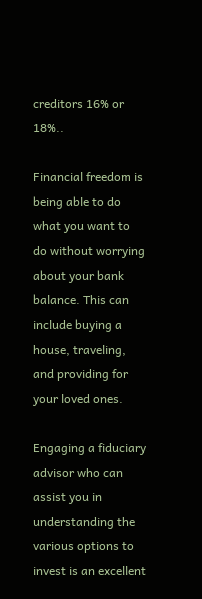creditors 16% or 18%..

Financial freedom is being able to do what you want to do without worrying about your bank balance. This can include buying a house, traveling, and providing for your loved ones.

Engaging a fiduciary advisor who can assist you in understanding the various options to invest is an excellent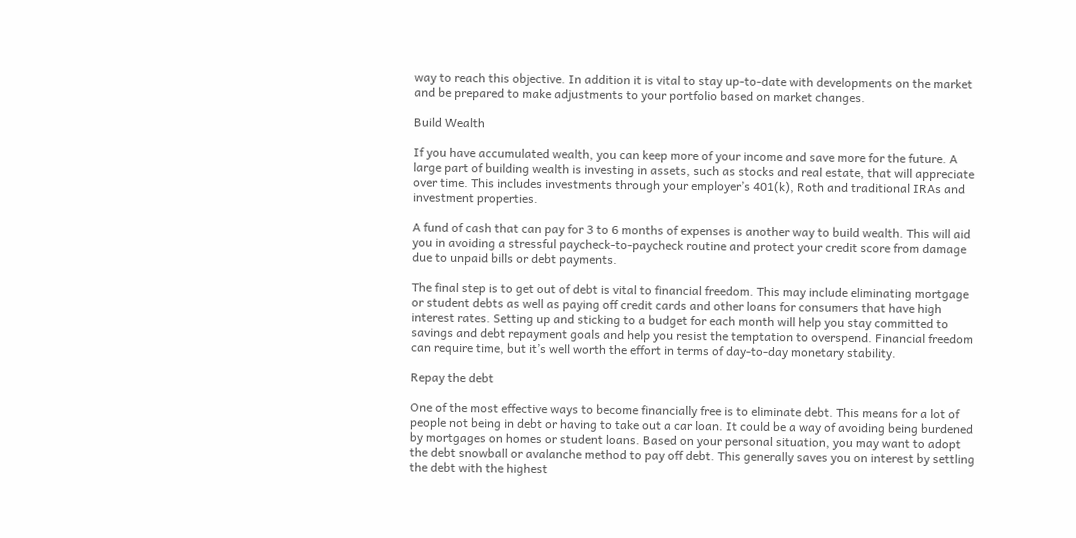way to reach this objective. In addition it is vital to stay up-to-date with developments on the market and be prepared to make adjustments to your portfolio based on market changes.

Build Wealth

If you have accumulated wealth, you can keep more of your income and save more for the future. A large part of building wealth is investing in assets, such as stocks and real estate, that will appreciate over time. This includes investments through your employer’s 401(k), Roth and traditional IRAs and investment properties.

A fund of cash that can pay for 3 to 6 months of expenses is another way to build wealth. This will aid you in avoiding a stressful paycheck-to-paycheck routine and protect your credit score from damage due to unpaid bills or debt payments.

The final step is to get out of debt is vital to financial freedom. This may include eliminating mortgage or student debts as well as paying off credit cards and other loans for consumers that have high interest rates. Setting up and sticking to a budget for each month will help you stay committed to savings and debt repayment goals and help you resist the temptation to overspend. Financial freedom can require time, but it’s well worth the effort in terms of day-to-day monetary stability.

Repay the debt

One of the most effective ways to become financially free is to eliminate debt. This means for a lot of people not being in debt or having to take out a car loan. It could be a way of avoiding being burdened by mortgages on homes or student loans. Based on your personal situation, you may want to adopt the debt snowball or avalanche method to pay off debt. This generally saves you on interest by settling the debt with the highest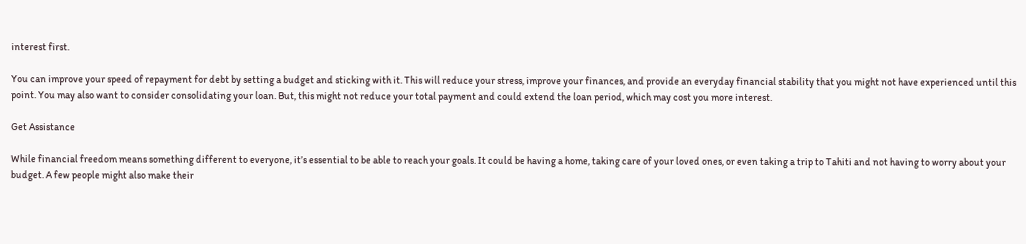interest first.

You can improve your speed of repayment for debt by setting a budget and sticking with it. This will reduce your stress, improve your finances, and provide an everyday financial stability that you might not have experienced until this point. You may also want to consider consolidating your loan. But, this might not reduce your total payment and could extend the loan period, which may cost you more interest.

Get Assistance

While financial freedom means something different to everyone, it’s essential to be able to reach your goals. It could be having a home, taking care of your loved ones, or even taking a trip to Tahiti and not having to worry about your budget. A few people might also make their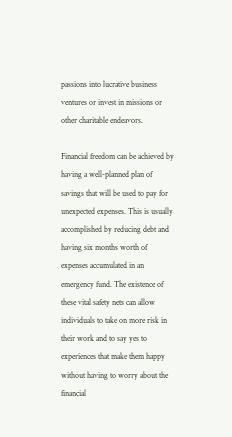passions into lucrative business ventures or invest in missions or other charitable endeavors.

Financial freedom can be achieved by having a well-planned plan of savings that will be used to pay for unexpected expenses. This is usually accomplished by reducing debt and having six months worth of expenses accumulated in an emergency fund. The existence of these vital safety nets can allow individuals to take on more risk in their work and to say yes to experiences that make them happy without having to worry about the financial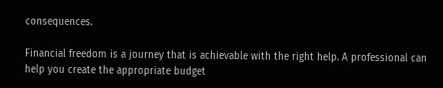consequences.

Financial freedom is a journey that is achievable with the right help. A professional can help you create the appropriate budget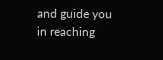and guide you in reaching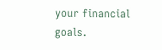your financial goals.